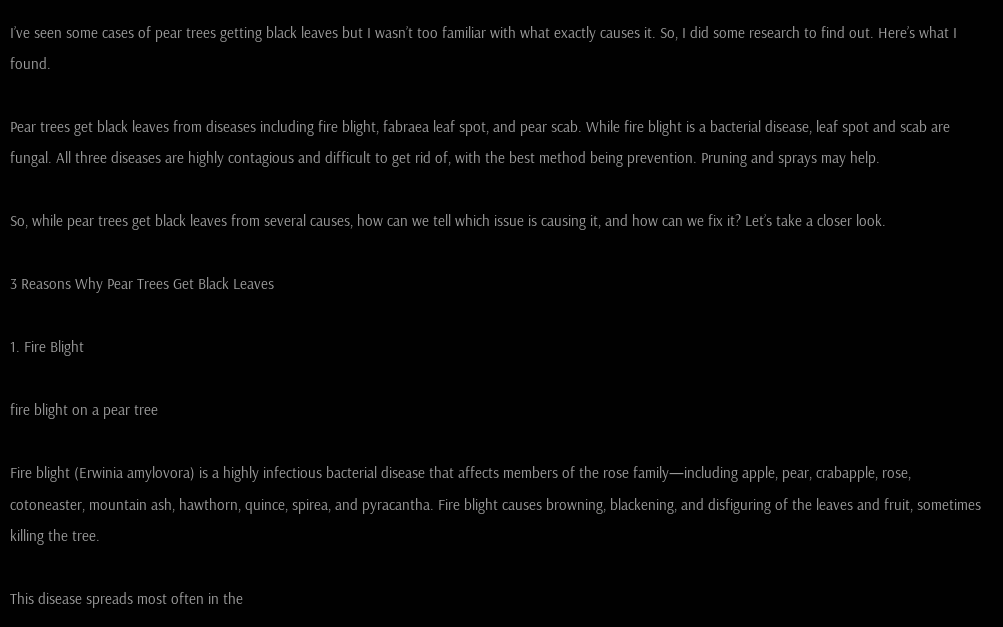I’ve seen some cases of pear trees getting black leaves but I wasn’t too familiar with what exactly causes it. So, I did some research to find out. Here’s what I found.

Pear trees get black leaves from diseases including fire blight, fabraea leaf spot, and pear scab. While fire blight is a bacterial disease, leaf spot and scab are fungal. All three diseases are highly contagious and difficult to get rid of, with the best method being prevention. Pruning and sprays may help.

So, while pear trees get black leaves from several causes, how can we tell which issue is causing it, and how can we fix it? Let’s take a closer look.

3 Reasons Why Pear Trees Get Black Leaves

1. Fire Blight

fire blight on a pear tree

Fire blight (Erwinia amylovora) is a highly infectious bacterial disease that affects members of the rose family—including apple, pear, crabapple, rose, cotoneaster, mountain ash, hawthorn, quince, spirea, and pyracantha. Fire blight causes browning, blackening, and disfiguring of the leaves and fruit, sometimes killing the tree.

This disease spreads most often in the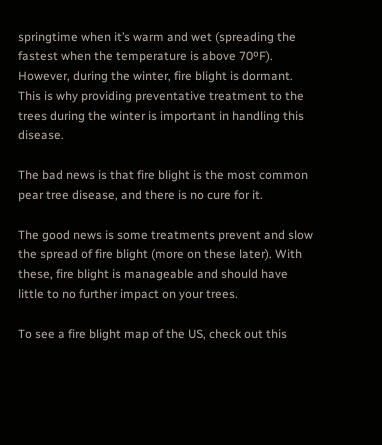springtime when it’s warm and wet (spreading the fastest when the temperature is above 70ºF). However, during the winter, fire blight is dormant. This is why providing preventative treatment to the trees during the winter is important in handling this disease.

The bad news is that fire blight is the most common pear tree disease, and there is no cure for it.

The good news is some treatments prevent and slow the spread of fire blight (more on these later). With these, fire blight is manageable and should have little to no further impact on your trees.

To see a fire blight map of the US, check out this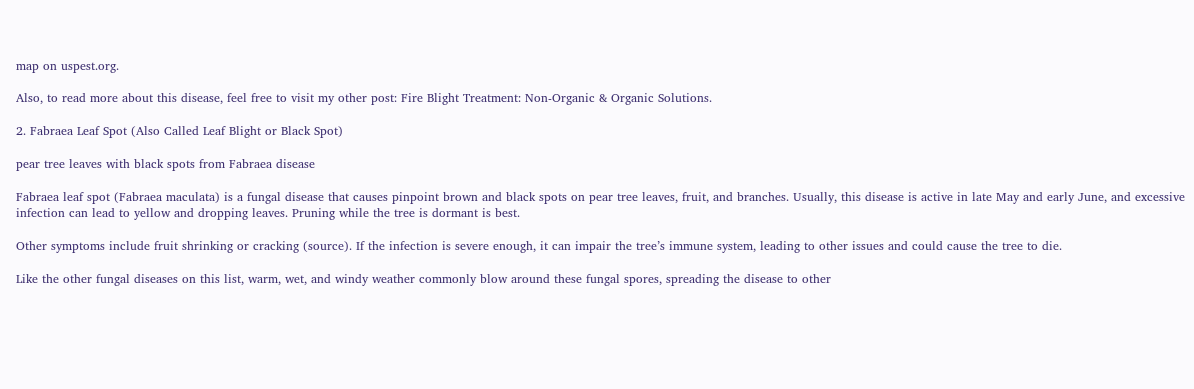map on uspest.org.

Also, to read more about this disease, feel free to visit my other post: Fire Blight Treatment: Non-Organic & Organic Solutions.

2. Fabraea Leaf Spot (Also Called Leaf Blight or Black Spot)

pear tree leaves with black spots from Fabraea disease

Fabraea leaf spot (Fabraea maculata) is a fungal disease that causes pinpoint brown and black spots on pear tree leaves, fruit, and branches. Usually, this disease is active in late May and early June, and excessive infection can lead to yellow and dropping leaves. Pruning while the tree is dormant is best.

Other symptoms include fruit shrinking or cracking (source). If the infection is severe enough, it can impair the tree’s immune system, leading to other issues and could cause the tree to die.

Like the other fungal diseases on this list, warm, wet, and windy weather commonly blow around these fungal spores, spreading the disease to other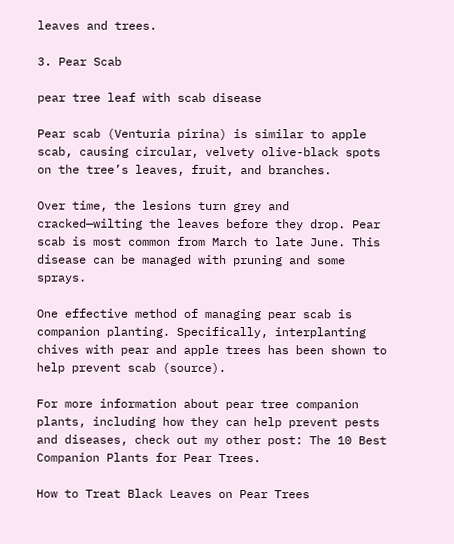leaves and trees.

3. Pear Scab

pear tree leaf with scab disease

Pear scab (Venturia pirina) is similar to apple scab, causing circular, velvety olive-black spots on the tree’s leaves, fruit, and branches.

Over time, the lesions turn grey and cracked—wilting the leaves before they drop. Pear scab is most common from March to late June. This disease can be managed with pruning and some sprays.

One effective method of managing pear scab is companion planting. Specifically, interplanting chives with pear and apple trees has been shown to help prevent scab (source).

For more information about pear tree companion plants, including how they can help prevent pests and diseases, check out my other post: The 10 Best Companion Plants for Pear Trees.

How to Treat Black Leaves on Pear Trees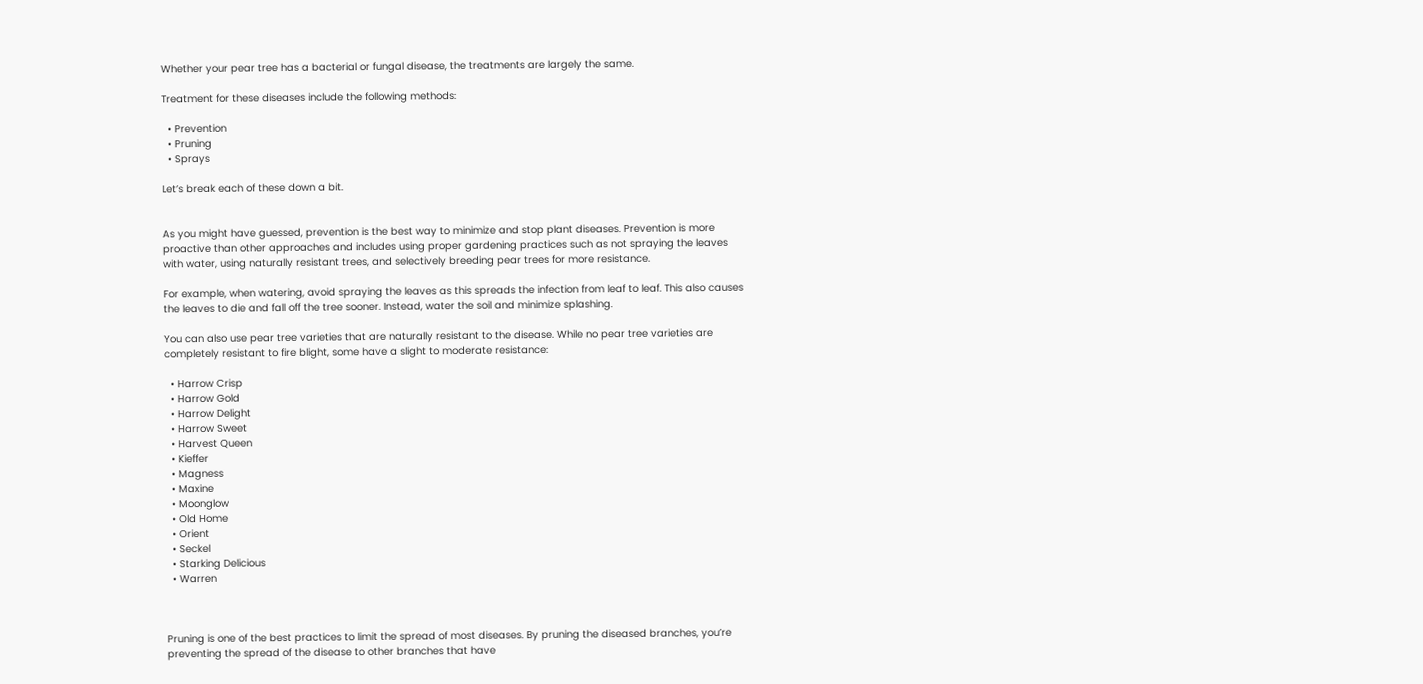Whether your pear tree has a bacterial or fungal disease, the treatments are largely the same.

Treatment for these diseases include the following methods:

  • Prevention
  • Pruning
  • Sprays

Let’s break each of these down a bit.


As you might have guessed, prevention is the best way to minimize and stop plant diseases. Prevention is more proactive than other approaches and includes using proper gardening practices such as not spraying the leaves with water, using naturally resistant trees, and selectively breeding pear trees for more resistance.

For example, when watering, avoid spraying the leaves as this spreads the infection from leaf to leaf. This also causes the leaves to die and fall off the tree sooner. Instead, water the soil and minimize splashing.

You can also use pear tree varieties that are naturally resistant to the disease. While no pear tree varieties are completely resistant to fire blight, some have a slight to moderate resistance:

  • Harrow Crisp
  • Harrow Gold
  • Harrow Delight
  • Harrow Sweet
  • Harvest Queen
  • Kieffer
  • Magness
  • Maxine
  • Moonglow
  • Old Home
  • Orient
  • Seckel
  • Starking Delicious
  • Warren



Pruning is one of the best practices to limit the spread of most diseases. By pruning the diseased branches, you’re preventing the spread of the disease to other branches that have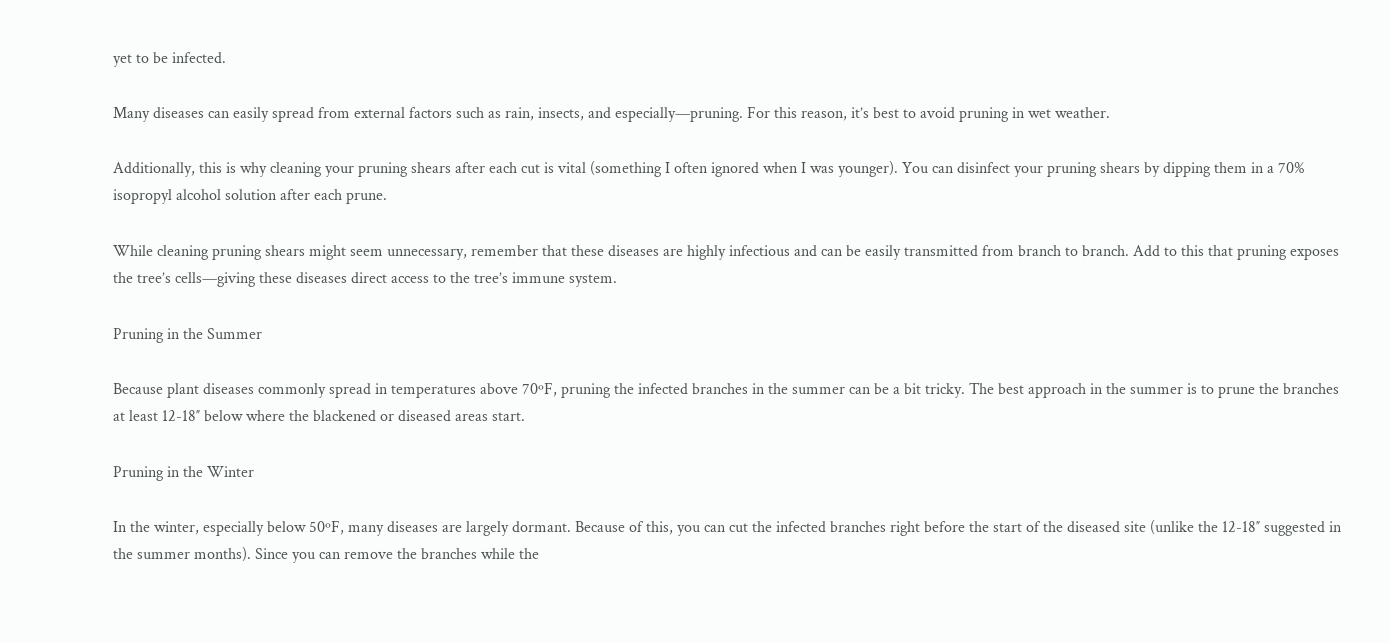yet to be infected.

Many diseases can easily spread from external factors such as rain, insects, and especially—pruning. For this reason, it’s best to avoid pruning in wet weather.

Additionally, this is why cleaning your pruning shears after each cut is vital (something I often ignored when I was younger). You can disinfect your pruning shears by dipping them in a 70% isopropyl alcohol solution after each prune.

While cleaning pruning shears might seem unnecessary, remember that these diseases are highly infectious and can be easily transmitted from branch to branch. Add to this that pruning exposes the tree’s cells—giving these diseases direct access to the tree’s immune system.

Pruning in the Summer

Because plant diseases commonly spread in temperatures above 70ºF, pruning the infected branches in the summer can be a bit tricky. The best approach in the summer is to prune the branches at least 12-18″ below where the blackened or diseased areas start.

Pruning in the Winter

In the winter, especially below 50ºF, many diseases are largely dormant. Because of this, you can cut the infected branches right before the start of the diseased site (unlike the 12-18″ suggested in the summer months). Since you can remove the branches while the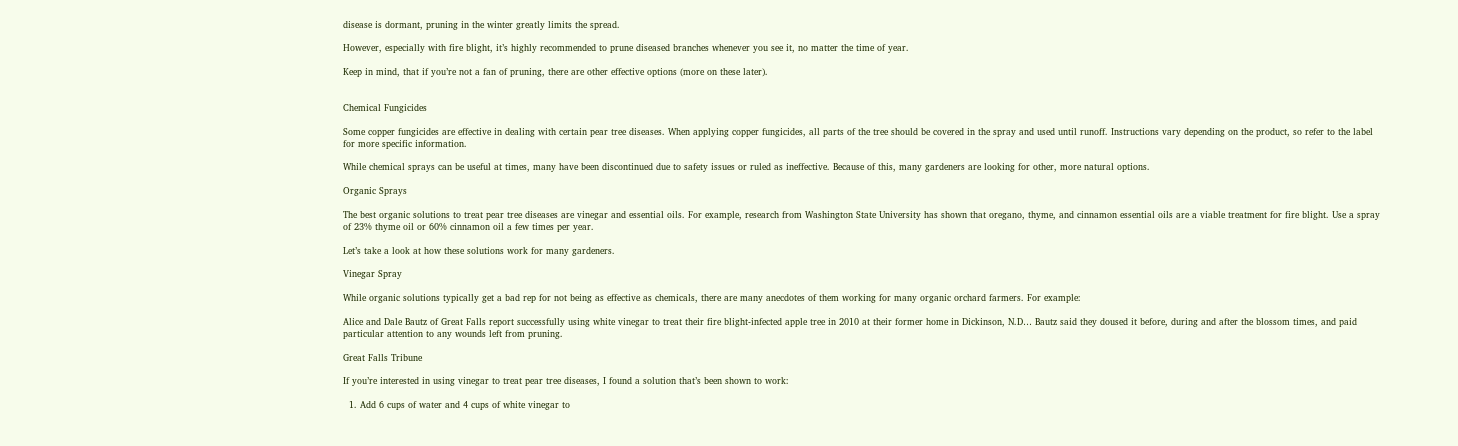disease is dormant, pruning in the winter greatly limits the spread.

However, especially with fire blight, it’s highly recommended to prune diseased branches whenever you see it, no matter the time of year.

Keep in mind, that if you’re not a fan of pruning, there are other effective options (more on these later).


Chemical Fungicides

Some copper fungicides are effective in dealing with certain pear tree diseases. When applying copper fungicides, all parts of the tree should be covered in the spray and used until runoff. Instructions vary depending on the product, so refer to the label for more specific information.

While chemical sprays can be useful at times, many have been discontinued due to safety issues or ruled as ineffective. Because of this, many gardeners are looking for other, more natural options.

Organic Sprays

The best organic solutions to treat pear tree diseases are vinegar and essential oils. For example, research from Washington State University has shown that oregano, thyme, and cinnamon essential oils are a viable treatment for fire blight. Use a spray of 23% thyme oil or 60% cinnamon oil a few times per year.

Let’s take a look at how these solutions work for many gardeners.

Vinegar Spray

While organic solutions typically get a bad rep for not being as effective as chemicals, there are many anecdotes of them working for many organic orchard farmers. For example:

Alice and Dale Bautz of Great Falls report successfully using white vinegar to treat their fire blight-infected apple tree in 2010 at their former home in Dickinson, N.D… Bautz said they doused it before, during and after the blossom times, and paid particular attention to any wounds left from pruning.

Great Falls Tribune

If you’re interested in using vinegar to treat pear tree diseases, I found a solution that’s been shown to work:

  1. Add 6 cups of water and 4 cups of white vinegar to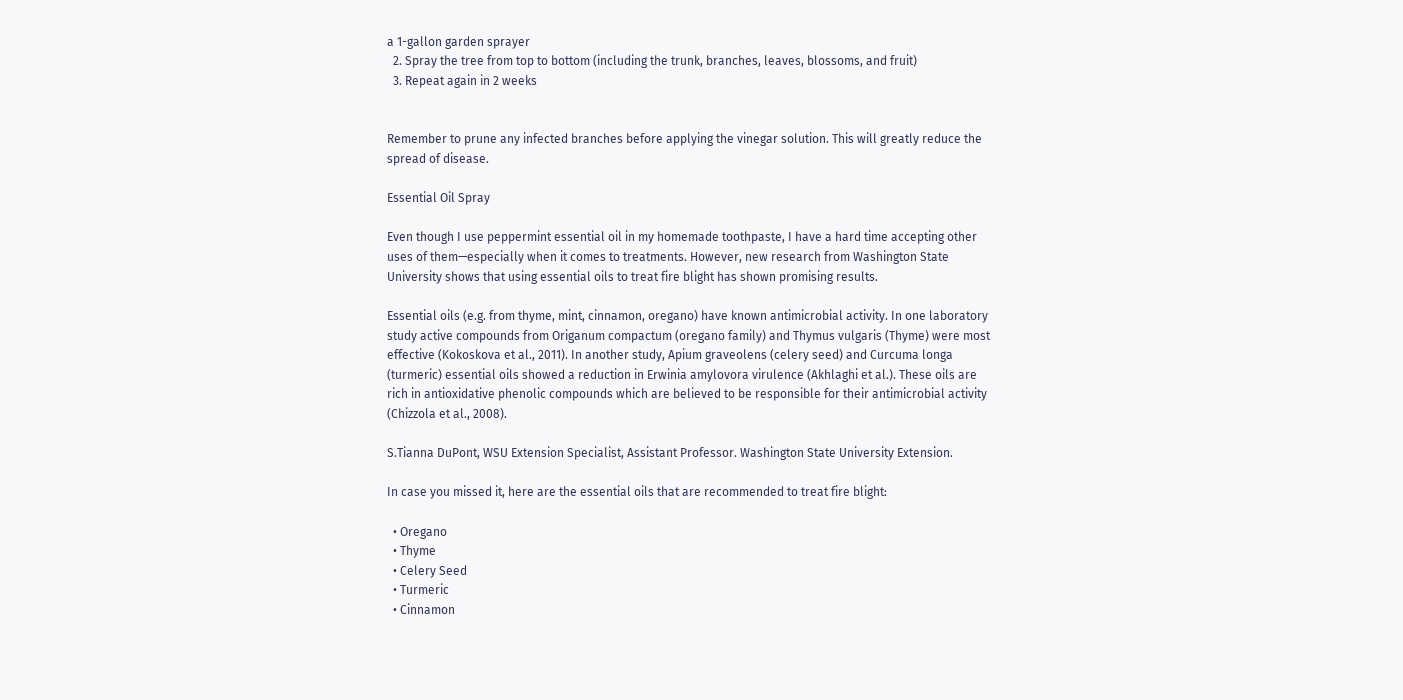a 1-gallon garden sprayer
  2. Spray the tree from top to bottom (including the trunk, branches, leaves, blossoms, and fruit)
  3. Repeat again in 2 weeks


Remember to prune any infected branches before applying the vinegar solution. This will greatly reduce the spread of disease.

Essential Oil Spray

Even though I use peppermint essential oil in my homemade toothpaste, I have a hard time accepting other uses of them—especially when it comes to treatments. However, new research from Washington State University shows that using essential oils to treat fire blight has shown promising results.

Essential oils (e.g. from thyme, mint, cinnamon, oregano) have known antimicrobial activity. In one laboratory study active compounds from Origanum compactum (oregano family) and Thymus vulgaris (Thyme) were most effective (Kokoskova et al., 2011). In another study, Apium graveolens (celery seed) and Curcuma longa (turmeric) essential oils showed a reduction in Erwinia amylovora virulence (Akhlaghi et al.). These oils are rich in antioxidative phenolic compounds which are believed to be responsible for their antimicrobial activity (Chizzola et al., 2008).

S.Tianna DuPont, WSU Extension Specialist, Assistant Professor. Washington State University Extension.

In case you missed it, here are the essential oils that are recommended to treat fire blight:

  • Oregano
  • Thyme
  • Celery Seed
  • Turmeric
  • Cinnamon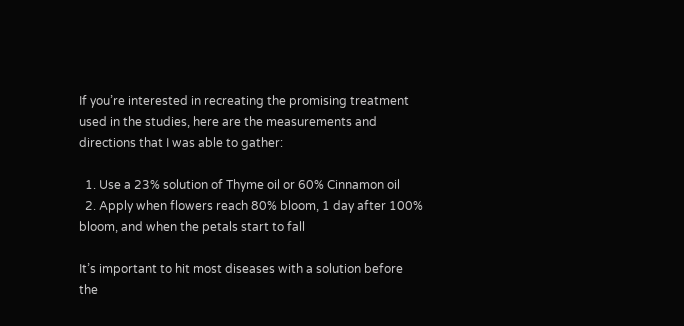If you’re interested in recreating the promising treatment used in the studies, here are the measurements and directions that I was able to gather:

  1. Use a 23% solution of Thyme oil or 60% Cinnamon oil
  2. Apply when flowers reach 80% bloom, 1 day after 100% bloom, and when the petals start to fall

It’s important to hit most diseases with a solution before the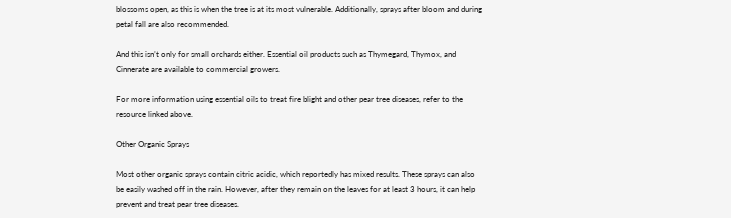blossoms open, as this is when the tree is at its most vulnerable. Additionally, sprays after bloom and during petal fall are also recommended.

And this isn’t only for small orchards either. Essential oil products such as Thymegard, Thymox, and Cinnerate are available to commercial growers.

For more information using essential oils to treat fire blight and other pear tree diseases, refer to the resource linked above.

Other Organic Sprays

Most other organic sprays contain citric acidic, which reportedly has mixed results. These sprays can also be easily washed off in the rain. However, after they remain on the leaves for at least 3 hours, it can help prevent and treat pear tree diseases.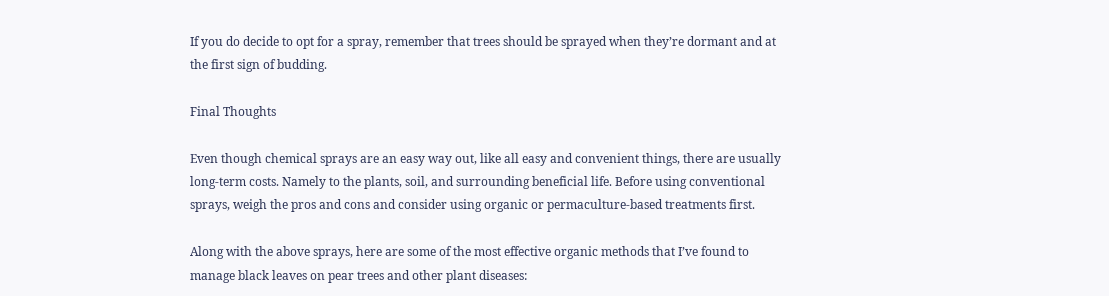If you do decide to opt for a spray, remember that trees should be sprayed when they’re dormant and at the first sign of budding.

Final Thoughts

Even though chemical sprays are an easy way out, like all easy and convenient things, there are usually long-term costs. Namely to the plants, soil, and surrounding beneficial life. Before using conventional sprays, weigh the pros and cons and consider using organic or permaculture-based treatments first.

Along with the above sprays, here are some of the most effective organic methods that I’ve found to manage black leaves on pear trees and other plant diseases: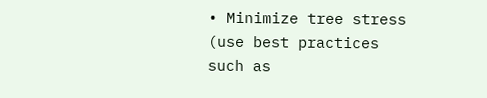• Minimize tree stress (use best practices such as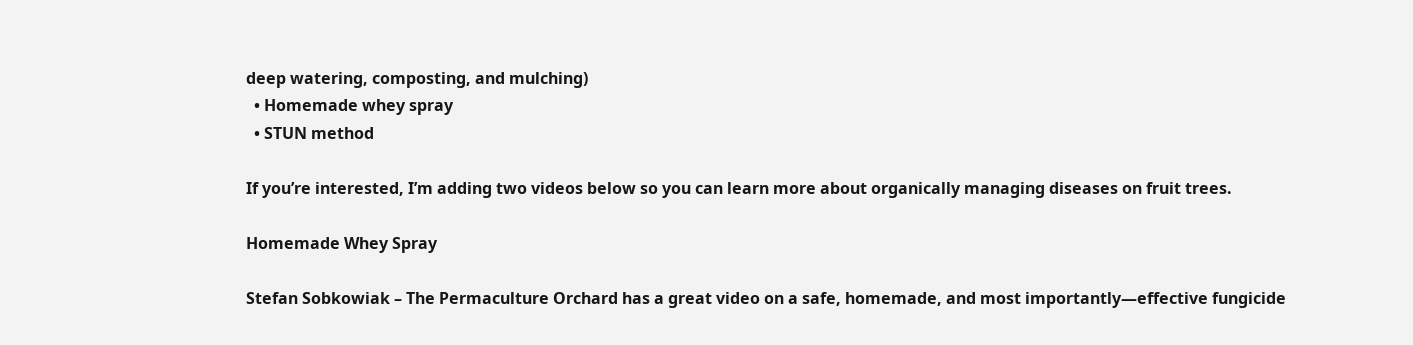deep watering, composting, and mulching)
  • Homemade whey spray
  • STUN method

If you’re interested, I’m adding two videos below so you can learn more about organically managing diseases on fruit trees.

Homemade Whey Spray

Stefan Sobkowiak – The Permaculture Orchard has a great video on a safe, homemade, and most importantly—effective fungicide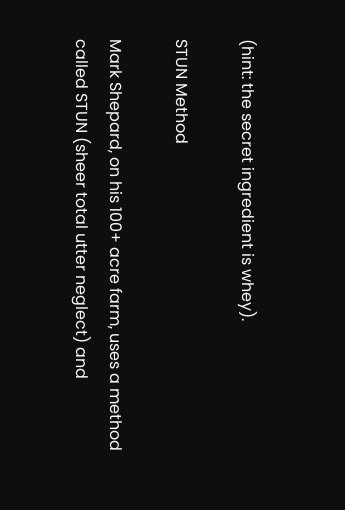(hint: the secret ingredient is whey).

STUN Method

Mark Shepard, on his 100+ acre farm, uses a method called STUN (sheer total utter neglect) and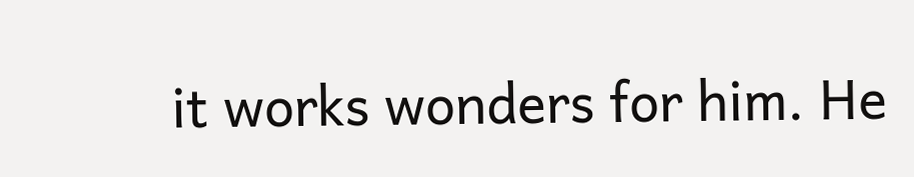it works wonders for him. He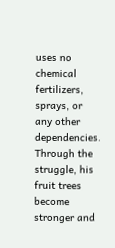uses no chemical fertilizers, sprays, or any other dependencies. Through the struggle, his fruit trees become stronger and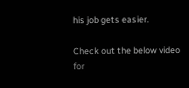his job gets easier.

Check out the below video for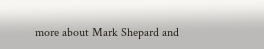more about Mark Shepard and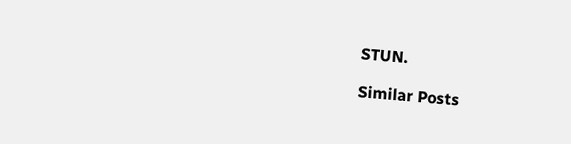STUN.

Similar Posts